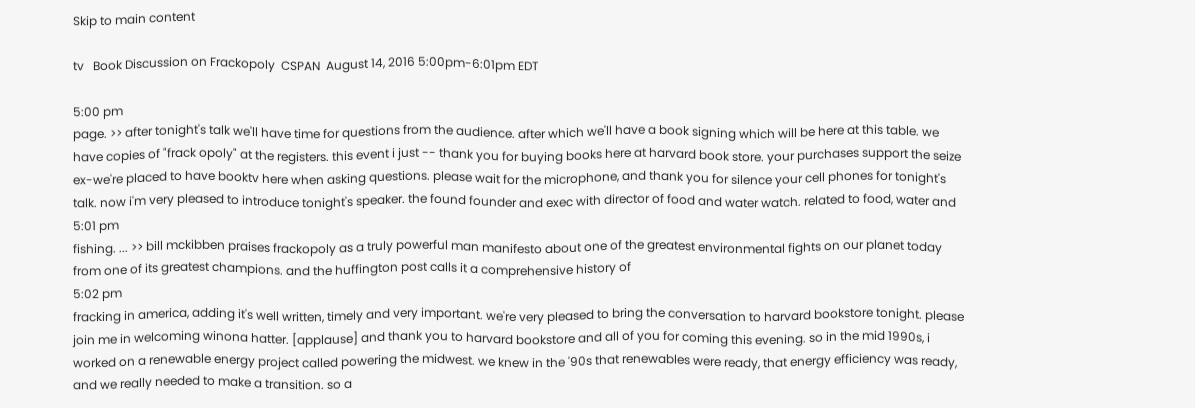Skip to main content

tv   Book Discussion on Frackopoly  CSPAN  August 14, 2016 5:00pm-6:01pm EDT

5:00 pm
page. >> after tonight's talk we'll have time for questions from the audience. after which we'll have a book signing which will be here at this table. we have copies of "frack opoly" at the registers. this event i just -- thank you for buying books here at harvard book store. your purchases support the seize ex-we're placed to have booktv here when asking questions. please wait for the microphone, and thank you for silence your cell phones for tonight's talk. now i'm very pleased to introduce tonight's speaker. the found founder and exec with director of food and water watch. related to food, water and
5:01 pm
fishing. ... >> bill mckibben praises frackopoly as a truly powerful man manifesto about one of the greatest environmental fights on our planet today from one of its greatest champions. and the huffington post calls it a comprehensive history of
5:02 pm
fracking in america, adding it's well written, timely and very important. we're very pleased to bring the conversation to harvard bookstore tonight. please join me in welcoming winona hatter. [applause] and thank you to harvard bookstore and all of you for coming this evening. so in the mid 1990s, i worked on a renewable energy project called powering the midwest. we knew in the '90s that renewables were ready, that energy efficiency was ready, and we really needed to make a transition. so a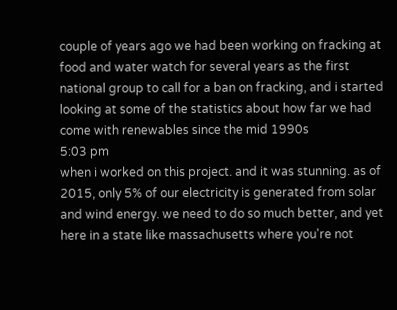couple of years ago we had been working on fracking at food and water watch for several years as the first national group to call for a ban on fracking, and i started looking at some of the statistics about how far we had come with renewables since the mid 1990s
5:03 pm
when i worked on this project. and it was stunning. as of 2015, only 5% of our electricity is generated from solar and wind energy. we need to do so much better, and yet here in a state like massachusetts where you're not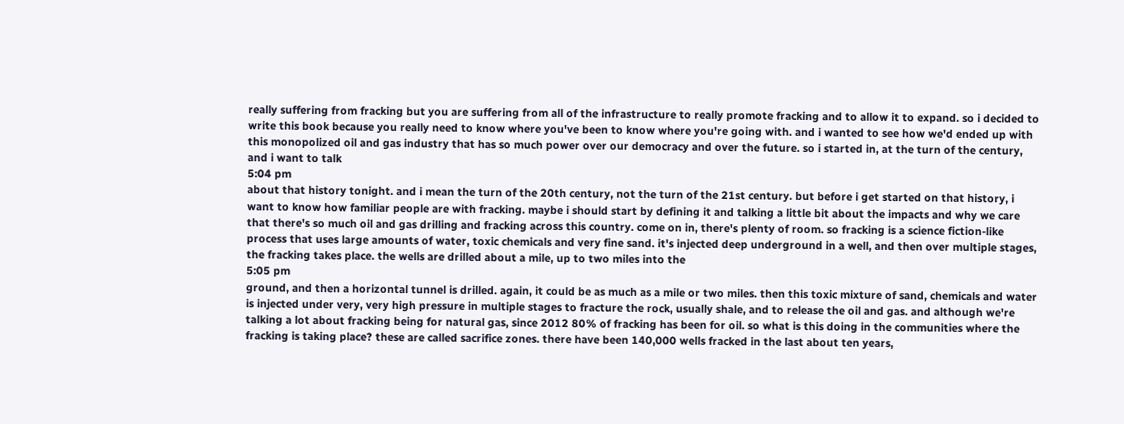really suffering from fracking but you are suffering from all of the infrastructure to really promote fracking and to allow it to expand. so i decided to write this book because you really need to know where you've been to know where you're going with. and i wanted to see how we'd ended up with this monopolized oil and gas industry that has so much power over our democracy and over the future. so i started in, at the turn of the century, and i want to talk
5:04 pm
about that history tonight. and i mean the turn of the 20th century, not the turn of the 21st century. but before i get started on that history, i want to know how familiar people are with fracking. maybe i should start by defining it and talking a little bit about the impacts and why we care that there's so much oil and gas drilling and fracking across this country. come on in, there's plenty of room. so fracking is a science fiction-like process that uses large amounts of water, toxic chemicals and very fine sand. it's injected deep underground in a well, and then over multiple stages, the fracking takes place. the wells are drilled about a mile, up to two miles into the
5:05 pm
ground, and then a horizontal tunnel is drilled. again, it could be as much as a mile or two miles. then this toxic mixture of sand, chemicals and water is injected under very, very high pressure in multiple stages to fracture the rock, usually shale, and to release the oil and gas. and although we're talking a lot about fracking being for natural gas, since 2012 80% of fracking has been for oil. so what is this doing in the communities where the fracking is taking place? these are called sacrifice zones. there have been 140,000 wells fracked in the last about ten years,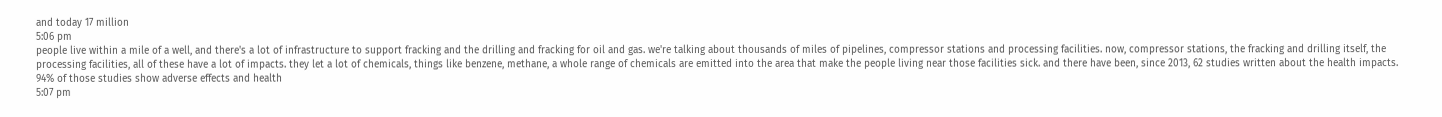and today 17 million
5:06 pm
people live within a mile of a well, and there's a lot of infrastructure to support fracking and the drilling and fracking for oil and gas. we're talking about thousands of miles of pipelines, compressor stations and processing facilities. now, compressor stations, the fracking and drilling itself, the processing facilities, all of these have a lot of impacts. they let a lot of chemicals, things like benzene, methane, a whole range of chemicals are emitted into the area that make the people living near those facilities sick. and there have been, since 2013, 62 studies written about the health impacts. 94% of those studies show adverse effects and health
5:07 pm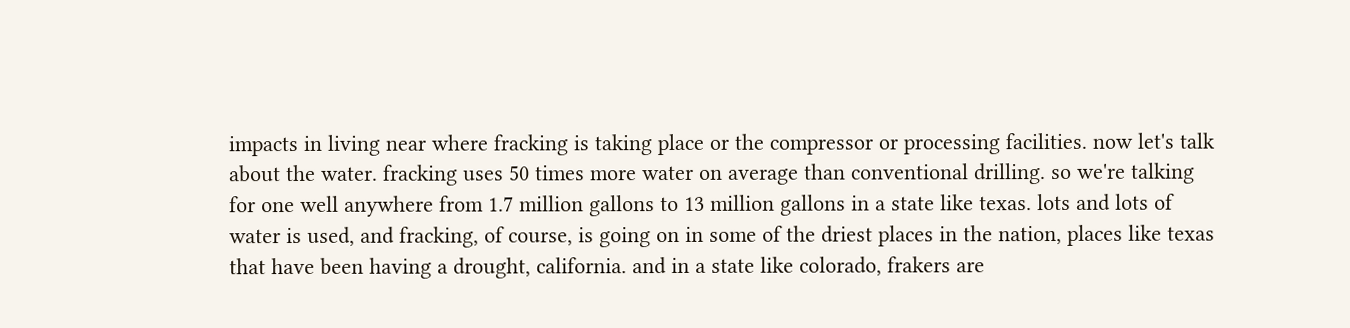impacts in living near where fracking is taking place or the compressor or processing facilities. now let's talk about the water. fracking uses 50 times more water on average than conventional drilling. so we're talking for one well anywhere from 1.7 million gallons to 13 million gallons in a state like texas. lots and lots of water is used, and fracking, of course, is going on in some of the driest places in the nation, places like texas that have been having a drought, california. and in a state like colorado, frakers are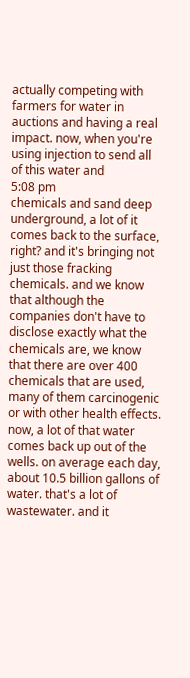actually competing with farmers for water in auctions and having a real impact. now, when you're using injection to send all of this water and
5:08 pm
chemicals and sand deep underground, a lot of it comes back to the surface, right? and it's bringing not just those fracking chemicals. and we know that although the companies don't have to disclose exactly what the chemicals are, we know that there are over 400 chemicals that are used, many of them carcinogenic or with other health effects. now, a lot of that water comes back up out of the wells. on average each day, about 10.5 billion gallons of water. that's a lot of wastewater. and it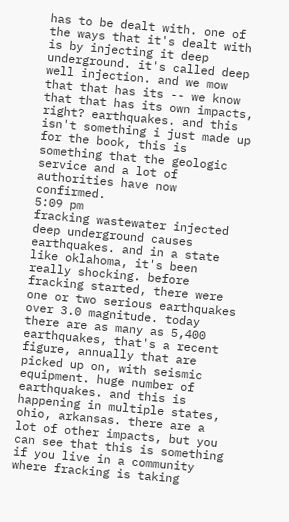has to be dealt with. one of the ways that it's dealt with is by injecting it deep underground. it's called deep well injection. and we mow that that has its -- we know that that has its own impacts, right? earthquakes. and this isn't something i just made up for the book, this is something that the geologic service and a lot of authorities have now confirmed.
5:09 pm
fracking wastewater injected deep underground causes earthquakes. and in a state like oklahoma, it's been really shocking. before fracking started, there were one or two serious earthquakes over 3.0 magnitude. today there are as many as 5,400 earthquakes, that's a recent figure, annually that are picked up on, with seismic equipment. huge number of earthquakes. and this is happening in multiple states, ohio, arkansas. there are a lot of other impacts, but you can see that this is something if you live in a community where fracking is taking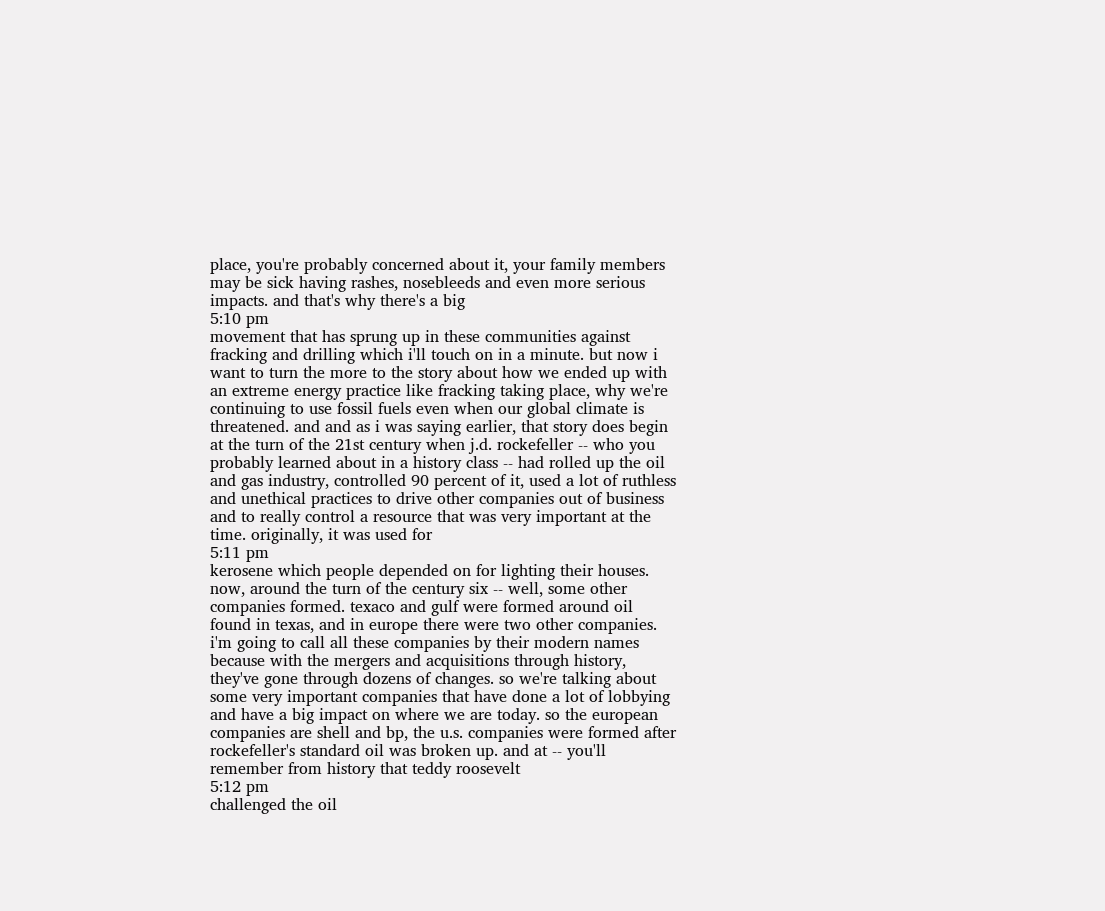place, you're probably concerned about it, your family members may be sick having rashes, nosebleeds and even more serious impacts. and that's why there's a big
5:10 pm
movement that has sprung up in these communities against fracking and drilling which i'll touch on in a minute. but now i want to turn the more to the story about how we ended up with an extreme energy practice like fracking taking place, why we're continuing to use fossil fuels even when our global climate is threatened. and and as i was saying earlier, that story does begin at the turn of the 21st century when j.d. rockefeller -- who you probably learned about in a history class -- had rolled up the oil and gas industry, controlled 90 percent of it, used a lot of ruthless and unethical practices to drive other companies out of business and to really control a resource that was very important at the time. originally, it was used for
5:11 pm
kerosene which people depended on for lighting their houses. now, around the turn of the century six -- well, some other companies formed. texaco and gulf were formed around oil found in texas, and in europe there were two other companies. i'm going to call all these companies by their modern names because with the mergers and acquisitions through history, they've gone through dozens of changes. so we're talking about some very important companies that have done a lot of lobbying and have a big impact on where we are today. so the european companies are shell and bp, the u.s. companies were formed after rockefeller's standard oil was broken up. and at -- you'll remember from history that teddy roosevelt
5:12 pm
challenged the oil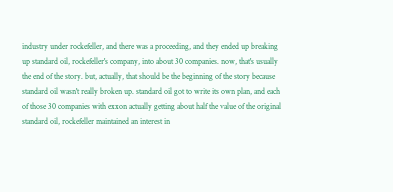industry under rockefeller, and there was a proceeding, and they ended up breaking up standard oil, rockefeller's company, into about 30 companies. now, that's usually the end of the story. but, actually, that should be the beginning of the story because standard oil wasn't really broken up. standard oil got to write its own plan, and each of those 30 companies with exxon actually getting about half the value of the original standard oil, rockefeller maintained an interest in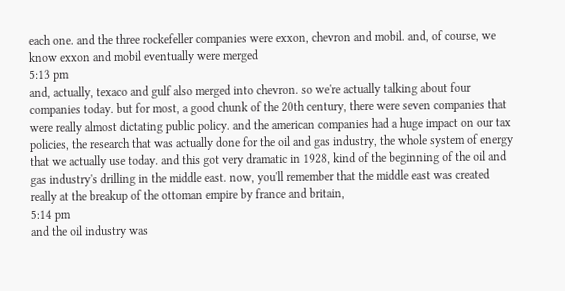each one. and the three rockefeller companies were exxon, chevron and mobil. and, of course, we know exxon and mobil eventually were merged
5:13 pm
and, actually, texaco and gulf also merged into chevron. so we're actually talking about four companies today. but for most, a good chunk of the 20th century, there were seven companies that were really almost dictating public policy. and the american companies had a huge impact on our tax policies, the research that was actually done for the oil and gas industry, the whole system of energy that we actually use today. and this got very dramatic in 1928, kind of the beginning of the oil and gas industry's drilling in the middle east. now, you'll remember that the middle east was created really at the breakup of the ottoman empire by france and britain,
5:14 pm
and the oil industry was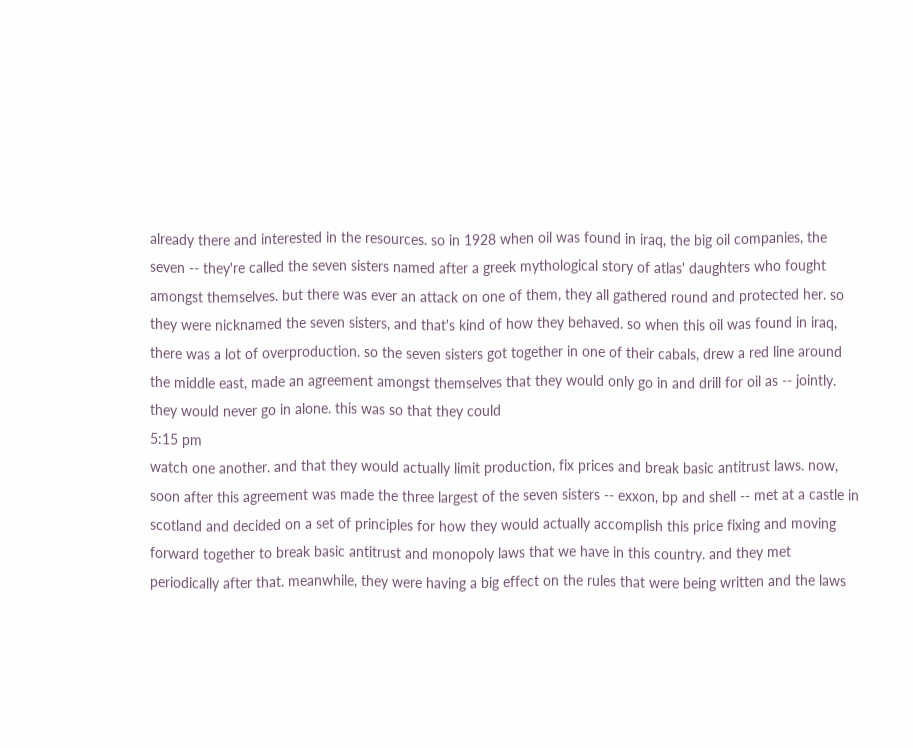already there and interested in the resources. so in 1928 when oil was found in iraq, the big oil companies, the seven -- they're called the seven sisters named after a greek mythological story of atlas' daughters who fought amongst themselves. but there was ever an attack on one of them, they all gathered round and protected her. so they were nicknamed the seven sisters, and that's kind of how they behaved. so when this oil was found in iraq, there was a lot of overproduction. so the seven sisters got together in one of their cabals, drew a red line around the middle east, made an agreement amongst themselves that they would only go in and drill for oil as -- jointly. they would never go in alone. this was so that they could
5:15 pm
watch one another. and that they would actually limit production, fix prices and break basic antitrust laws. now, soon after this agreement was made the three largest of the seven sisters -- exxon, bp and shell -- met at a castle in scotland and decided on a set of principles for how they would actually accomplish this price fixing and moving forward together to break basic antitrust and monopoly laws that we have in this country. and they met periodically after that. meanwhile, they were having a big effect on the rules that were being written and the laws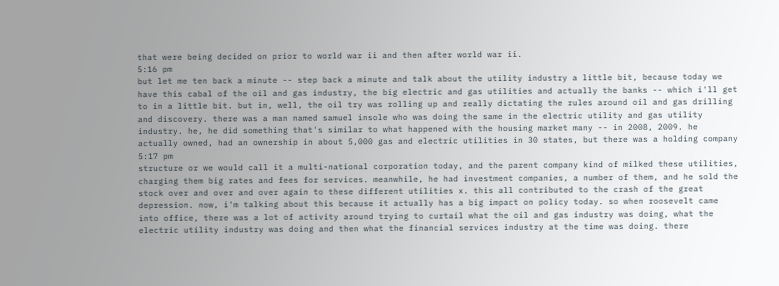that were being decided on prior to world war ii and then after world war ii.
5:16 pm
but let me ten back a minute -- step back a minute and talk about the utility industry a little bit, because today we have this cabal of the oil and gas industry, the big electric and gas utilities and actually the banks -- which i'll get to in a little bit. but in, well, the oil try was rolling up and really dictating the rules around oil and gas drilling and discovery. there was a man named samuel insole who was doing the same in the electric utility and gas utility industry. he, he did something that's similar to what happened with the housing market many -- in 2008, 2009. he actually owned, had an ownership in about 5,000 gas and electric utilities in 30 states, but there was a holding company
5:17 pm
structure or we would call it a multi-national corporation today, and the parent company kind of milked these utilities, charging them big rates and fees for services. meanwhile, he had investment companies, a number of them, and he sold the stock over and over and over again to these different utilities x. this all contributed to the crash of the great depression. now, i'm talking about this because it actually has a big impact on policy today. so when roosevelt came into office, there was a lot of activity around trying to curtail what the oil and gas industry was doing, what the electric utility industry was doing and then what the financial services industry at the time was doing. there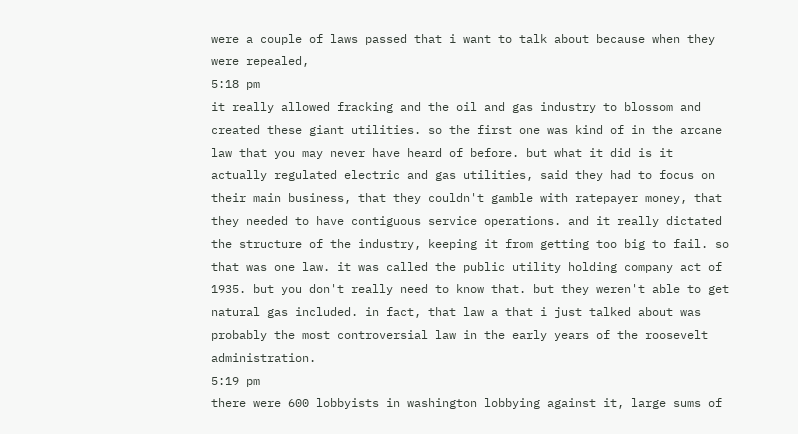were a couple of laws passed that i want to talk about because when they were repealed,
5:18 pm
it really allowed fracking and the oil and gas industry to blossom and created these giant utilities. so the first one was kind of in the arcane law that you may never have heard of before. but what it did is it actually regulated electric and gas utilities, said they had to focus on their main business, that they couldn't gamble with ratepayer money, that they needed to have contiguous service operations. and it really dictated the structure of the industry, keeping it from getting too big to fail. so that was one law. it was called the public utility holding company act of 1935. but you don't really need to know that. but they weren't able to get natural gas included. in fact, that law a that i just talked about was probably the most controversial law in the early years of the roosevelt administration.
5:19 pm
there were 600 lobbyists in washington lobbying against it, large sums of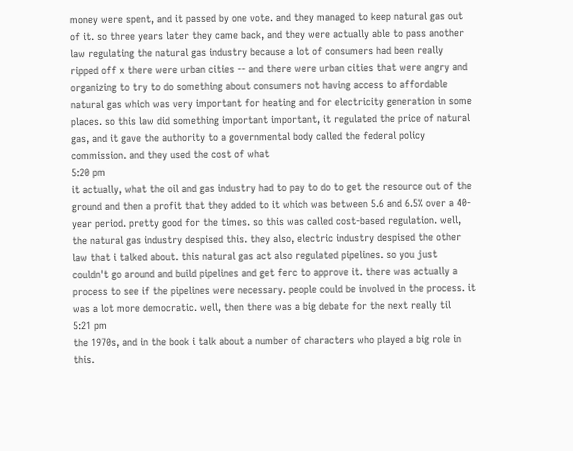money were spent, and it passed by one vote. and they managed to keep natural gas out of it. so three years later they came back, and they were actually able to pass another law regulating the natural gas industry because a lot of consumers had been really ripped off x there were urban cities -- and there were urban cities that were angry and organizing to try to do something about consumers not having access to affordable natural gas which was very important for heating and for electricity generation in some places. so this law did something important important, it regulated the price of natural gas, and it gave the authority to a governmental body called the federal policy commission. and they used the cost of what
5:20 pm
it actually, what the oil and gas industry had to pay to do to get the resource out of the ground and then a profit that they added to it which was between 5.6 and 6.5% over a 40-year period. pretty good for the times. so this was called cost-based regulation. well, the natural gas industry despised this. they also, electric industry despised the other law that i talked about. this natural gas act also regulated pipelines. so you just couldn't go around and build pipelines and get ferc to approve it. there was actually a process to see if the pipelines were necessary. people could be involved in the process. it was a lot more democratic. well, then there was a big debate for the next really til
5:21 pm
the 1970s, and in the book i talk about a number of characters who played a big role in this.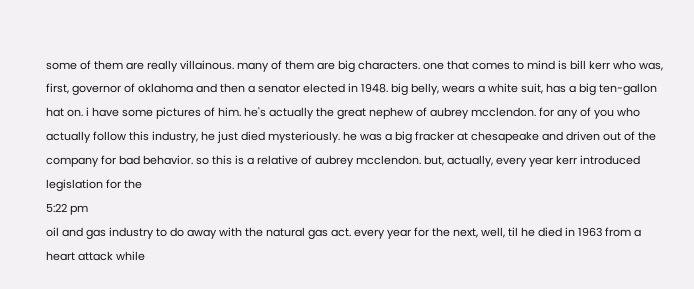some of them are really villainous. many of them are big characters. one that comes to mind is bill kerr who was, first, governor of oklahoma and then a senator elected in 1948. big belly, wears a white suit, has a big ten-gallon hat on. i have some pictures of him. he's actually the great nephew of aubrey mcclendon. for any of you who actually follow this industry, he just died mysteriously. he was a big fracker at chesapeake and driven out of the company for bad behavior. so this is a relative of aubrey mcclendon. but, actually, every year kerr introduced legislation for the
5:22 pm
oil and gas industry to do away with the natural gas act. every year for the next, well, til he died in 1963 from a heart attack while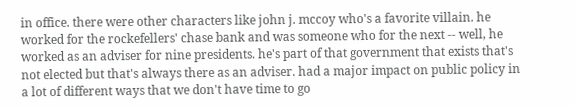in office. there were other characters like john j. mccoy who's a favorite villain. he worked for the rockefellers' chase bank and was someone who for the next -- well, he worked as an adviser for nine presidents. he's part of that government that exists that's not elected but that's always there as an adviser. had a major impact on public policy in a lot of different ways that we don't have time to go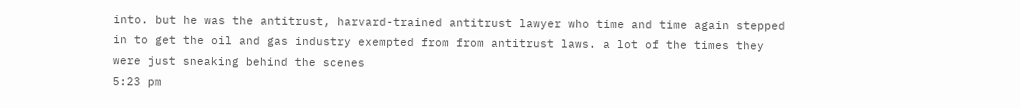into. but he was the antitrust, harvard-trained antitrust lawyer who time and time again stepped in to get the oil and gas industry exempted from from antitrust laws. a lot of the times they were just sneaking behind the scenes
5:23 pm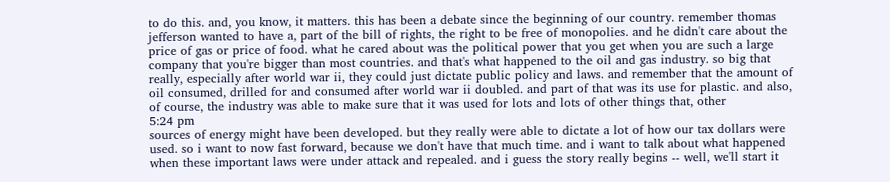to do this. and, you know, it matters. this has been a debate since the beginning of our country. remember thomas jefferson wanted to have a, part of the bill of rights, the right to be free of monopolies. and he didn't care about the price of gas or price of food. what he cared about was the political power that you get when you are such a large company that you're bigger than most countries. and that's what happened to the oil and gas industry. so big that really, especially after world war ii, they could just dictate public policy and laws. and remember that the amount of oil consumed, drilled for and consumed after world war ii doubled. and part of that was its use for plastic. and also, of course, the industry was able to make sure that it was used for lots and lots of other things that, other
5:24 pm
sources of energy might have been developed. but they really were able to dictate a lot of how our tax dollars were used. so i want to now fast forward, because we don't have that much time. and i want to talk about what happened when these important laws were under attack and repealed. and i guess the story really begins -- well, we'll start it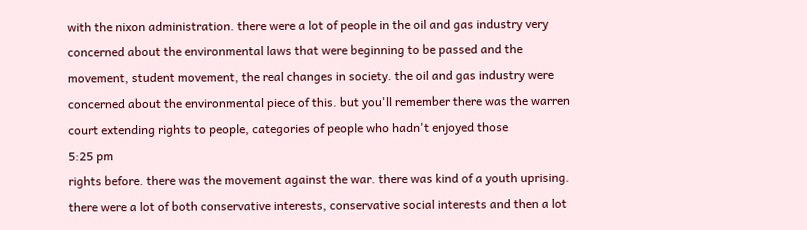with the nixon administration. there were a lot of people in the oil and gas industry very concerned about the environmental laws that were beginning to be passed and the movement, student movement, the real changes in society. the oil and gas industry were concerned about the environmental piece of this. but you'll remember there was the warren court extending rights to people, categories of people who hadn't enjoyed those
5:25 pm
rights before. there was the movement against the war. there was kind of a youth uprising. there were a lot of both conservative interests, conservative social interests and then a lot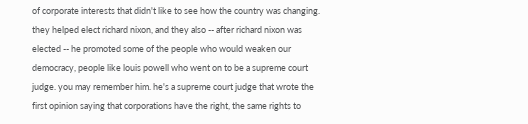of corporate interests that didn't like to see how the country was changing. they helped elect richard nixon, and they also -- after richard nixon was elected -- he promoted some of the people who would weaken our democracy, people like louis powell who went on to be a supreme court judge. you may remember him. he's a supreme court judge that wrote the first opinion saying that corporations have the right, the same rights to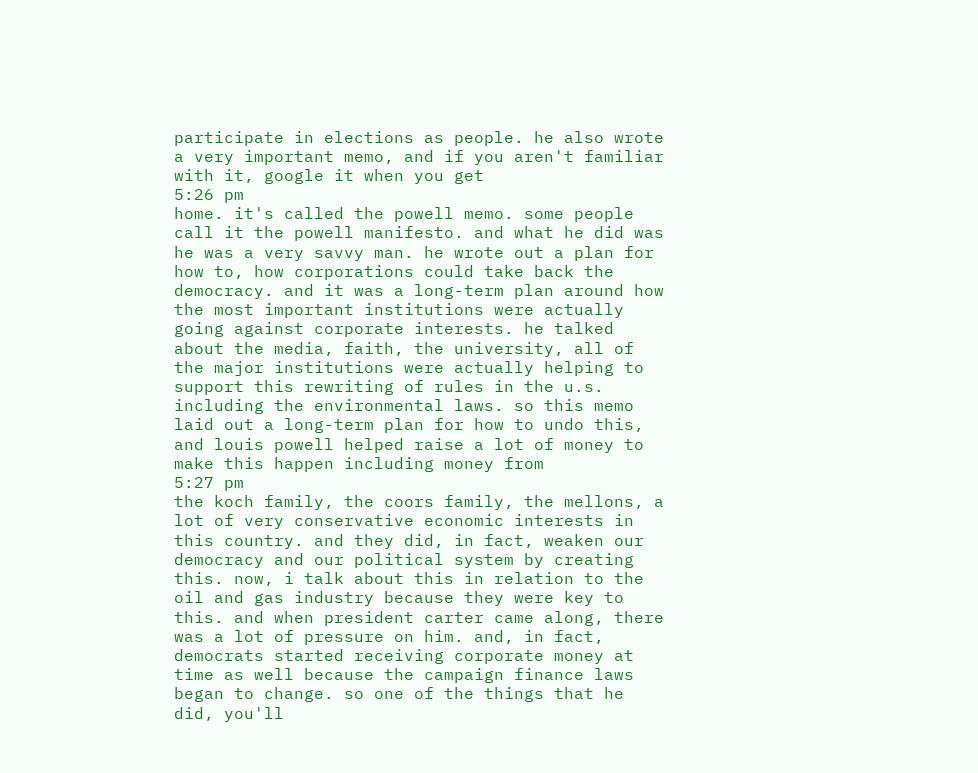participate in elections as people. he also wrote a very important memo, and if you aren't familiar with it, google it when you get
5:26 pm
home. it's called the powell memo. some people call it the powell manifesto. and what he did was he was a very savvy man. he wrote out a plan for how to, how corporations could take back the democracy. and it was a long-term plan around how the most important institutions were actually going against corporate interests. he talked about the media, faith, the university, all of the major institutions were actually helping to support this rewriting of rules in the u.s. including the environmental laws. so this memo laid out a long-term plan for how to undo this, and louis powell helped raise a lot of money to make this happen including money from
5:27 pm
the koch family, the coors family, the mellons, a lot of very conservative economic interests in this country. and they did, in fact, weaken our democracy and our political system by creating this. now, i talk about this in relation to the oil and gas industry because they were key to this. and when president carter came along, there was a lot of pressure on him. and, in fact, democrats started receiving corporate money at time as well because the campaign finance laws began to change. so one of the things that he did, you'll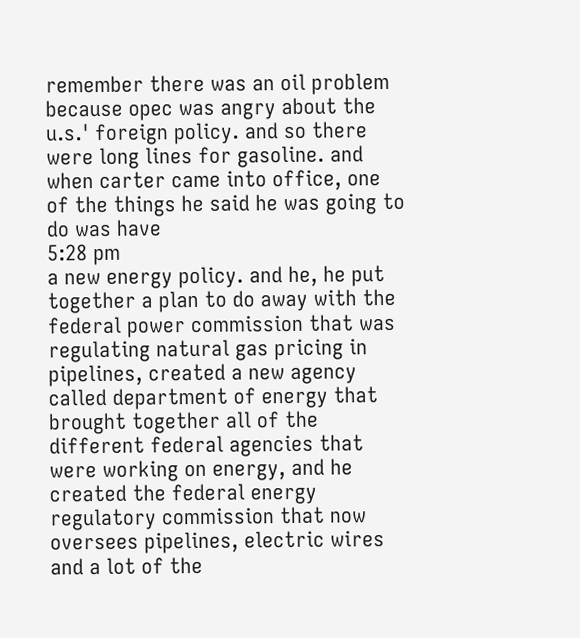remember there was an oil problem because opec was angry about the u.s.' foreign policy. and so there were long lines for gasoline. and when carter came into office, one of the things he said he was going to do was have
5:28 pm
a new energy policy. and he, he put together a plan to do away with the federal power commission that was regulating natural gas pricing in pipelines, created a new agency called department of energy that brought together all of the different federal agencies that were working on energy, and he created the federal energy regulatory commission that now oversees pipelines, electric wires and a lot of the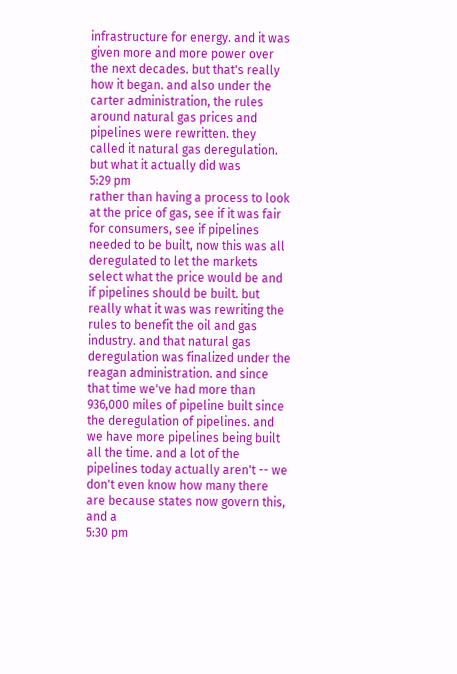infrastructure for energy. and it was given more and more power over the next decades. but that's really how it began. and also under the carter administration, the rules around natural gas prices and pipelines were rewritten. they called it natural gas deregulation. but what it actually did was
5:29 pm
rather than having a process to look at the price of gas, see if it was fair for consumers, see if pipelines needed to be built, now this was all deregulated to let the markets select what the price would be and if pipelines should be built. but really what it was was rewriting the rules to benefit the oil and gas industry. and that natural gas deregulation was finalized under the reagan administration. and since that time we've had more than 936,000 miles of pipeline built since the deregulation of pipelines. and we have more pipelines being built all the time. and a lot of the pipelines today actually aren't -- we don't even know how many there are because states now govern this, and a
5:30 pm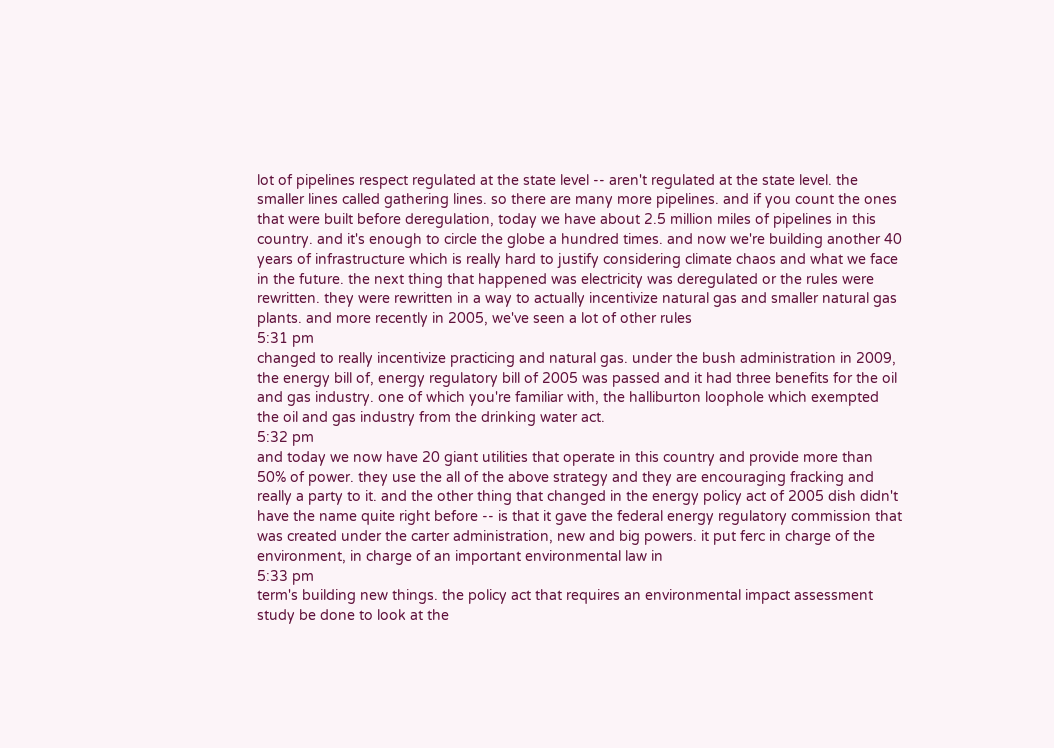lot of pipelines respect regulated at the state level -- aren't regulated at the state level. the smaller lines called gathering lines. so there are many more pipelines. and if you count the ones that were built before deregulation, today we have about 2.5 million miles of pipelines in this country. and it's enough to circle the globe a hundred times. and now we're building another 40 years of infrastructure which is really hard to justify considering climate chaos and what we face in the future. the next thing that happened was electricity was deregulated or the rules were rewritten. they were rewritten in a way to actually incentivize natural gas and smaller natural gas plants. and more recently in 2005, we've seen a lot of other rules
5:31 pm
changed to really incentivize practicing and natural gas. under the bush administration in 2009, the energy bill of, energy regulatory bill of 2005 was passed and it had three benefits for the oil and gas industry. one of which you're familiar with, the halliburton loophole which exempted the oil and gas industry from the drinking water act.
5:32 pm
and today we now have 20 giant utilities that operate in this country and provide more than 50% of power. they use the all of the above strategy and they are encouraging fracking and really a party to it. and the other thing that changed in the energy policy act of 2005 dish didn't have the name quite right before -- is that it gave the federal energy regulatory commission that was created under the carter administration, new and big powers. it put ferc in charge of the environment, in charge of an important environmental law in
5:33 pm
term's building new things. the policy act that requires an environmental impact assessment study be done to look at the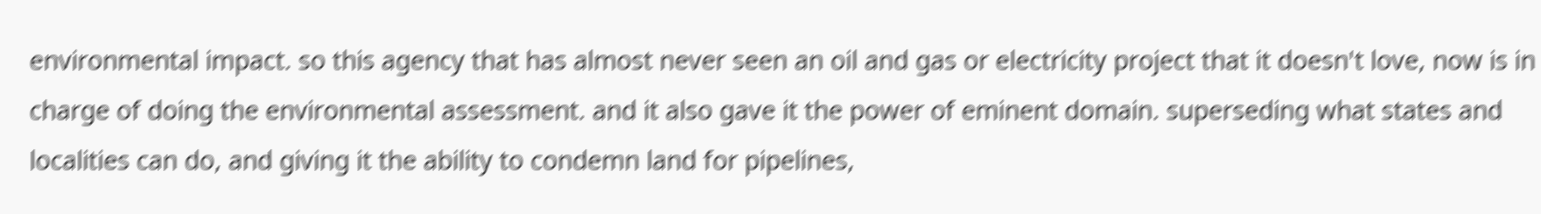environmental impact. so this agency that has almost never seen an oil and gas or electricity project that it doesn't love, now is in charge of doing the environmental assessment. and it also gave it the power of eminent domain. superseding what states and localities can do, and giving it the ability to condemn land for pipelines,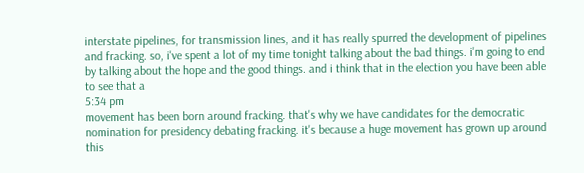interstate pipelines, for transmission lines, and it has really spurred the development of pipelines and fracking. so, i've spent a lot of my time tonight talking about the bad things. i'm going to end by talking about the hope and the good things. and i think that in the election you have been able to see that a
5:34 pm
movement has been born around fracking. that's why we have candidates for the democratic nomination for presidency debating fracking. it's because a huge movement has grown up around this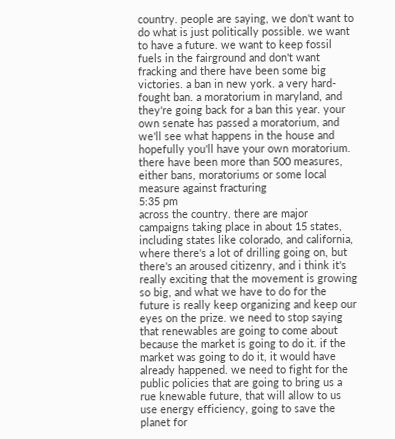country. people are saying, we don't want to do what is just politically possible. we want to have a future. we want to keep fossil fuels in the fairground and don't want fracking and there have been some big victories. a ban in new york. a very hard-fought ban. a moratorium in maryland, and they're going back for a ban this year. your own senate has passed a moratorium, and we'll see what happens in the house and hopefully you'll have your own moratorium. there have been more than 500 measures, either bans, moratoriums or some local measure against fracturing
5:35 pm
across the country. there are major campaigns taking place in about 15 states, including states like colorado, and california, where there's a lot of drilling going on, but there's an aroused citizenry, and i think it's really exciting that the movement is growing so big, and what we have to do for the future is really keep organizing and keep our eyes on the prize. we need to stop saying that renewables are going to come about because the market is going to do it. if the market was going to do it, it would have already happened. we need to fight for the public policies that are going to bring us a rue knewable future, that will allow to us use energy efficiency, going to save the planet for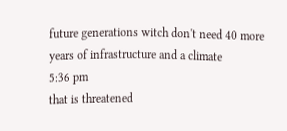future generations witch don't need 40 more years of infrastructure and a climate
5:36 pm
that is threatened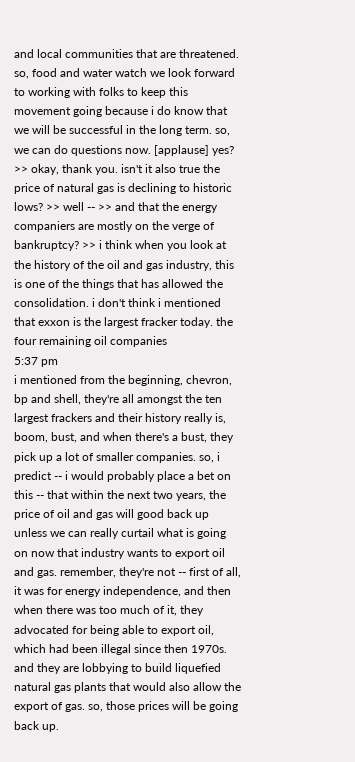and local communities that are threatened. so, food and water watch we look forward to working with folks to keep this movement going because i do know that we will be successful in the long term. so, we can do questions now. [applause] yes? >> okay, thank you. isn't it also true the price of natural gas is declining to historic lows? >> well -- >> and that the energy companiers are mostly on the verge of bankruptcy? >> i think when you look at the history of the oil and gas industry, this is one of the things that has allowed the consolidation. i don't think i mentioned that exxon is the largest fracker today. the four remaining oil companies
5:37 pm
i mentioned from the beginning, chevron, bp and shell, they're all amongst the ten largest frackers and their history really is, boom, bust, and when there's a bust, they pick up a lot of smaller companies. so, i predict -- i would probably place a bet on this -- that within the next two years, the price of oil and gas will good back up unless we can really curtail what is going on now that industry wants to export oil and gas. remember, they're not -- first of all, it was for energy independence, and then when there was too much of it, they advocated for being able to export oil, which had been illegal since then 1970s. and they are lobbying to build liquefied natural gas plants that would also allow the export of gas. so, those prices will be going back up.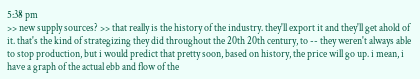5:38 pm
>> new supply sources? >> that really is the history of the industry. they'll export it and they'll get ahold of it. that's the kind of strategizing they did throughout the 20th 20th century, to -- they weren't always able to stop production, but i would predict that pretty soon, based on history, the price will go up. i mean, i have a graph of the actual ebb and flow of the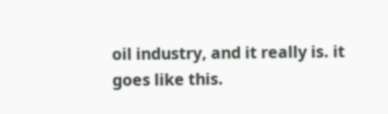oil industry, and it really is. it goes like this.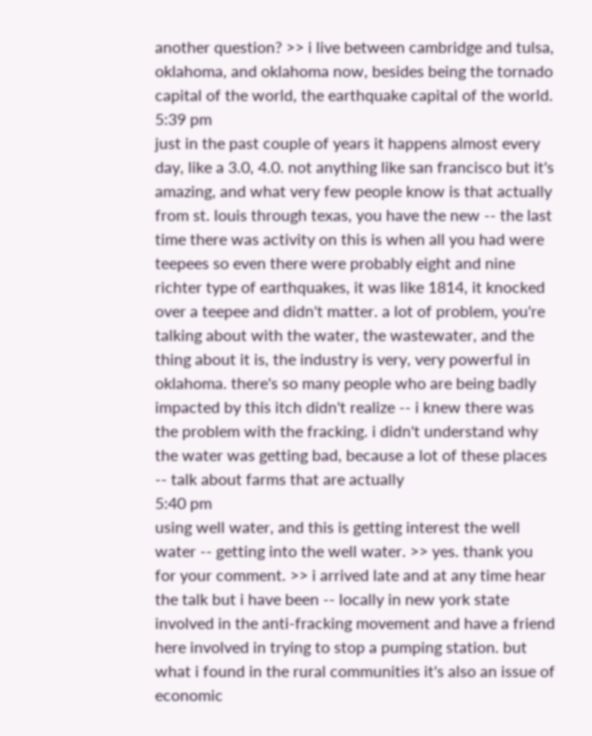another question? >> i live between cambridge and tulsa, oklahoma, and oklahoma now, besides being the tornado capital of the world, the earthquake capital of the world.
5:39 pm
just in the past couple of years it happens almost every day, like a 3.0, 4.0. not anything like san francisco but it's amazing, and what very few people know is that actually from st. louis through texas, you have the new -- the last time there was activity on this is when all you had were teepees so even there were probably eight and nine richter type of earthquakes, it was like 1814, it knocked over a teepee and didn't matter. a lot of problem, you're talking about with the water, the wastewater, and the thing about it is, the industry is very, very powerful in oklahoma. there's so many people who are being badly impacted by this itch didn't realize -- i knew there was the problem with the fracking. i didn't understand why the water was getting bad, because a lot of these places -- talk about farms that are actually
5:40 pm
using well water, and this is getting interest the well water -- getting into the well water. >> yes. thank you for your comment. >> i arrived late and at any time hear the talk but i have been -- locally in new york state involved in the anti-fracking movement and have a friend here involved in trying to stop a pumping station. but what i found in the rural communities it's also an issue of economic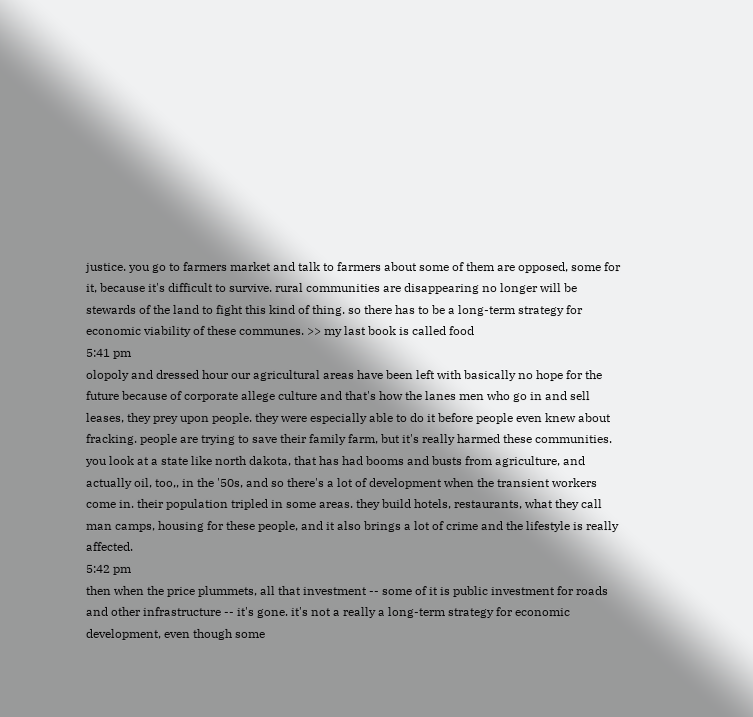justice. you go to farmers market and talk to farmers about some of them are opposed, some for it, because it's difficult to survive. rural communities are disappearing no longer will be stewards of the land to fight this kind of thing. so there has to be a long-term strategy for economic viability of these communes. >> my last book is called food
5:41 pm
olopoly and dressed hour our agricultural areas have been left with basically no hope for the future because of corporate allege culture and that's how the lanes men who go in and sell leases, they prey upon people. they were especially able to do it before people even knew about fracking. people are trying to save their family farm, but it's really harmed these communities. you look at a state like north dakota, that has had booms and busts from agriculture, and actually oil, too,, in the '50s, and so there's a lot of development when the transient workers come in. their population tripled in some areas. they build hotels, restaurants, what they call man camps, housing for these people, and it also brings a lot of crime and the lifestyle is really affected.
5:42 pm
then when the price plummets, all that investment -- some of it is public investment for roads and other infrastructure -- it's gone. it's not a really a long-term strategy for economic development, even though some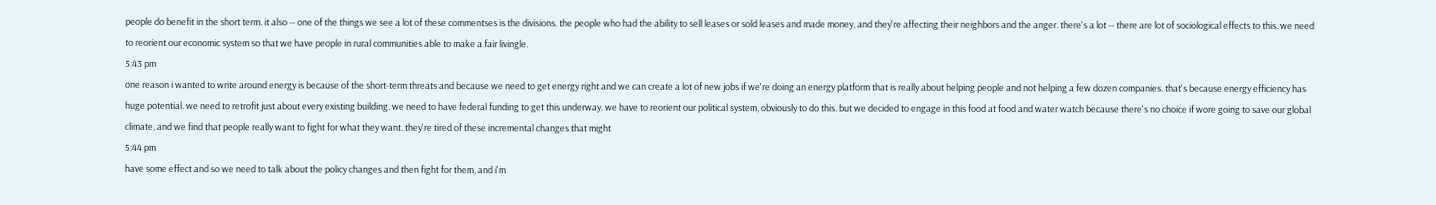people do benefit in the short term. it also -- one of the things we see a lot of these commentses is the divisions. the people who had the ability to sell leases or sold leases and made money, and they're affecting their neighbors and the anger. there's a lot -- there are lot of sociological effects to this. we need to reorient our economic system so that we have people in rural communities able to make a fair livingle.
5:43 pm
one reason i wanted to write around energy is because of the short-term threats and because we need to get energy right and we can create a lot of new jobs if we're doing an energy platform that is really about helping people and not helping a few dozen companies. that's because energy efficiency has huge potential. we need to retrofit just about every existing building. we need to have federal funding to get this underway. we have to reorient our political system, obviously to do this. but we decided to engage in this food at food and water watch because there's no choice if wore going to save our global climate, and we find that people really want to fight for what they want. they're tired of these incremental changes that might
5:44 pm
have some effect and so we need to talk about the policy changes and then fight for them, and i'm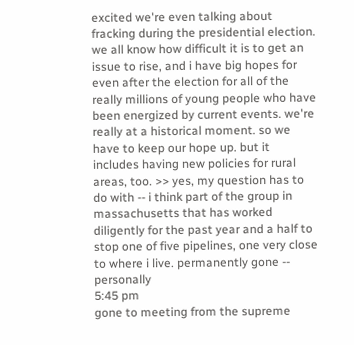excited we're even talking about fracking during the presidential election. we all know how difficult it is to get an issue to rise, and i have big hopes for even after the election for all of the really millions of young people who have been energized by current events. we're really at a historical moment. so we have to keep our hope up. but it includes having new policies for rural areas, too. >> yes, my question has to do with -- i think part of the group in massachusetts that has worked diligently for the past year and a half to stop one of five pipelines, one very close to where i live. permanently gone -- personally
5:45 pm
gone to meeting from the supreme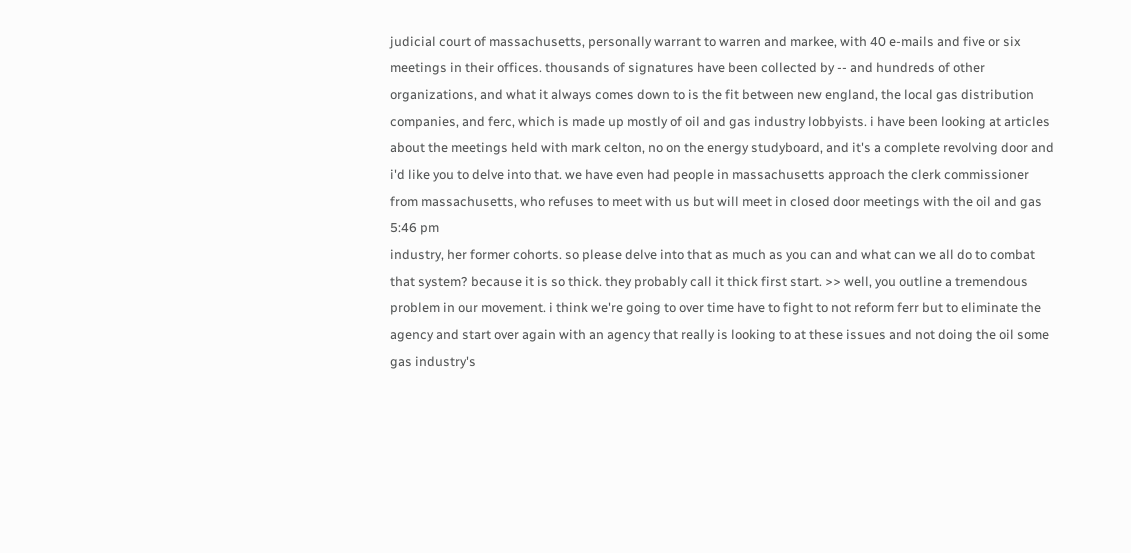judicial court of massachusetts, personally warrant to warren and markee, with 40 e-mails and five or six meetings in their offices. thousands of signatures have been collected by -- and hundreds of other organizations, and what it always comes down to is the fit between new england, the local gas distribution companies, and ferc, which is made up mostly of oil and gas industry lobbyists. i have been looking at articles about the meetings held with mark celton, no on the energy studyboard, and it's a complete revolving door and i'd like you to delve into that. we have even had people in massachusetts approach the clerk commissioner from massachusetts, who refuses to meet with us but will meet in closed door meetings with the oil and gas
5:46 pm
industry, her former cohorts. so please delve into that as much as you can and what can we all do to combat that system? because it is so thick. they probably call it thick first start. >> well, you outline a tremendous problem in our movement. i think we're going to over time have to fight to not reform ferr but to eliminate the agency and start over again with an agency that really is looking to at these issues and not doing the oil some gas industry's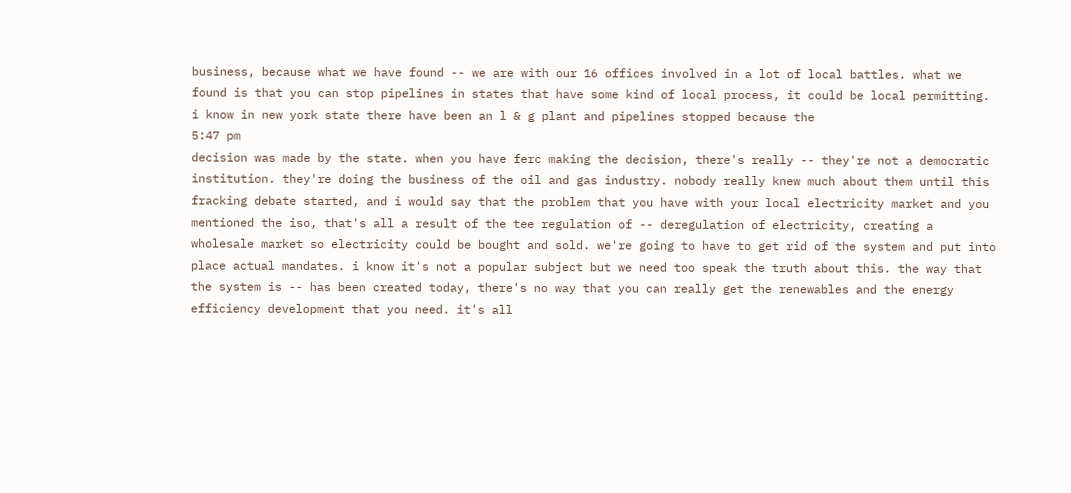business, because what we have found -- we are with our 16 offices involved in a lot of local battles. what we found is that you can stop pipelines in states that have some kind of local process, it could be local permitting. i know in new york state there have been an l & g plant and pipelines stopped because the
5:47 pm
decision was made by the state. when you have ferc making the decision, there's really -- they're not a democratic institution. they're doing the business of the oil and gas industry. nobody really knew much about them until this fracking debate started, and i would say that the problem that you have with your local electricity market and you mentioned the iso, that's all a result of the tee regulation of -- deregulation of electricity, creating a wholesale market so electricity could be bought and sold. we're going to have to get rid of the system and put into place actual mandates. i know it's not a popular subject but we need too speak the truth about this. the way that the system is -- has been created today, there's no way that you can really get the renewables and the energy efficiency development that you need. it's all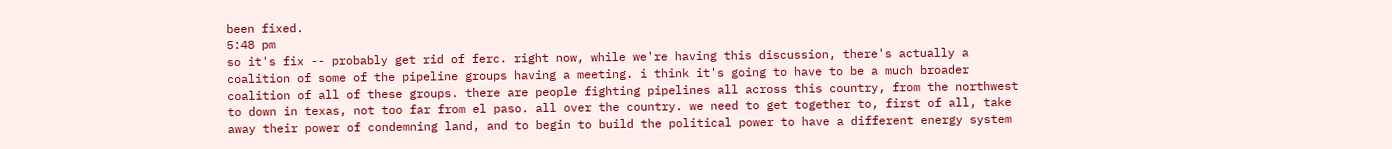been fixed.
5:48 pm
so it's fix -- probably get rid of ferc. right now, while we're having this discussion, there's actually a coalition of some of the pipeline groups having a meeting. i think it's going to have to be a much broader coalition of all of these groups. there are people fighting pipelines all across this country, from the northwest to down in texas, not too far from el paso. all over the country. we need to get together to, first of all, take away their power of condemning land, and to begin to build the political power to have a different energy system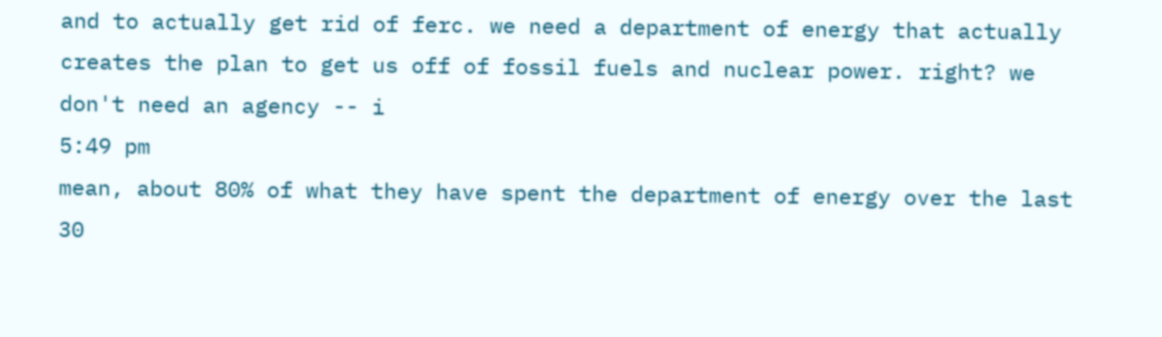and to actually get rid of ferc. we need a department of energy that actually creates the plan to get us off of fossil fuels and nuclear power. right? we don't need an agency -- i
5:49 pm
mean, about 80% of what they have spent the department of energy over the last 30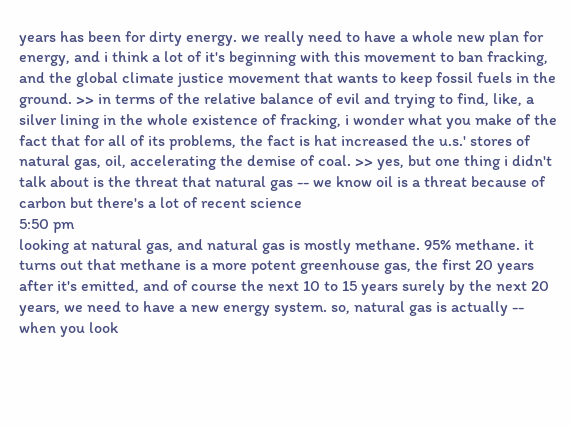years has been for dirty energy. we really need to have a whole new plan for energy, and i think a lot of it's beginning with this movement to ban fracking, and the global climate justice movement that wants to keep fossil fuels in the ground. >> in terms of the relative balance of evil and trying to find, like, a silver lining in the whole existence of fracking, i wonder what you make of the fact that for all of its problems, the fact is hat increased the u.s.' stores of natural gas, oil, accelerating the demise of coal. >> yes, but one thing i didn't talk about is the threat that natural gas -- we know oil is a threat because of carbon but there's a lot of recent science
5:50 pm
looking at natural gas, and natural gas is mostly methane. 95% methane. it turns out that methane is a more potent greenhouse gas, the first 20 years after it's emitted, and of course the next 10 to 15 years surely by the next 20 years, we need to have a new energy system. so, natural gas is actually -- when you look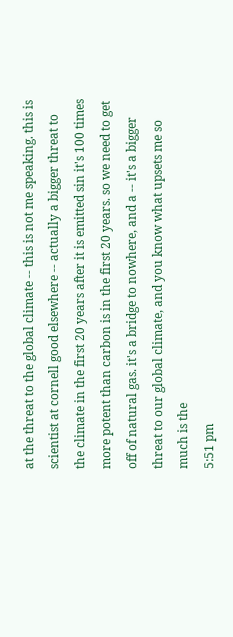at the threat to the global climate -- this is not me speaking. this is scientist at cornell good elsewhere -- actually a bigger threat to the climate in the first 20 years after it is emitted sin it's 100 times more potent than carbon is in the first 20 years. so we need to get off of natural gas. it's a bridge to nowhere, and a -- it's a bigger threat to our global climate, and you know what upsets me so much is the
5:51 pm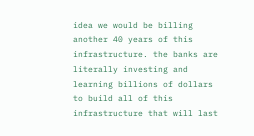idea we would be billing another 40 years of this infrastructure. the banks are literally investing and learning billions of dollars to build all of this infrastructure that will last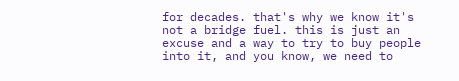for decades. that's why we know it's not a bridge fuel. this is just an excuse and a way to try to buy people into it, and you know, we need to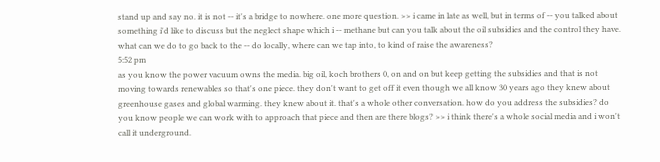stand up and say no. it is not -- it's a bridge to nowhere. one more question. >> i came in late as well, but in terms of -- you talked about something i'd like to discuss but the neglect shape which i -- methane but can you talk about the oil subsidies and the control they have. what can we do to go back to the -- do locally, where can we tap into, to kind of raise the awareness?
5:52 pm
as you know the power vacuum owns the media. big oil, koch brothers 0, on and on but keep getting the subsidies and that is not moving towards renewables so that's one piece. they don't want to get off it even though we all know 30 years ago they knew about greenhouse gases and global warming. they knew about it. that's a whole other conversation. how do you address the subsidies? do you know people we can work with to approach that piece and then are there blogs? >> i think there's a whole social media and i won't call it underground.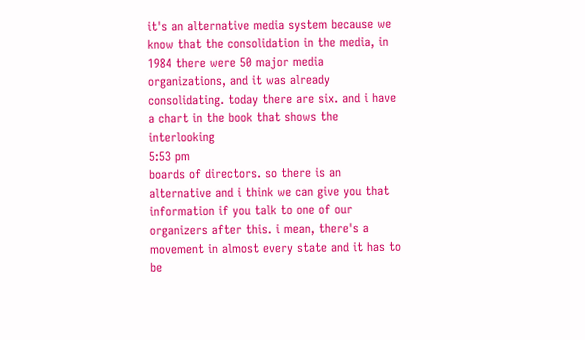it's an alternative media system because we know that the consolidation in the media, in 1984 there were 50 major media organizations, and it was already consolidating. today there are six. and i have a chart in the book that shows the interlooking
5:53 pm
boards of directors. so there is an alternative and i think we can give you that information if you talk to one of our organizers after this. i mean, there's a movement in almost every state and it has to be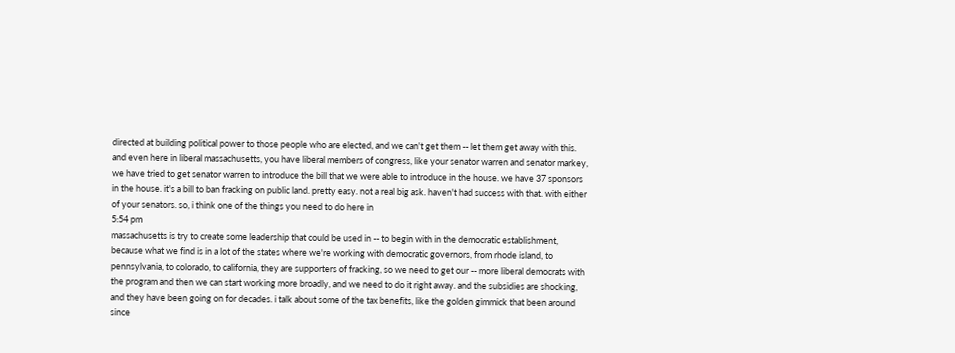directed at building political power to those people who are elected, and we can't get them -- let them get away with this. and even here in liberal massachusetts, you have liberal members of congress, like your senator warren and senator markey, we have tried to get senator warren to introduce the bill that we were able to introduce in the house. we have 37 sponsors in the house. it's a bill to ban fracking on public land. pretty easy. not a real big ask. haven't had success with that. with either of your senators. so, i think one of the things you need to do here in
5:54 pm
massachusetts is try to create some leadership that could be used in -- to begin with in the democratic establishment, because what we find is in a lot of the states where we're working with democratic governors, from rhode island, to pennsylvania, to colorado, to california, they are supporters of fracking, so we need to get our -- more liberal democrats with the program and then we can start working more broadly, and we need to do it right away. and the subsidies are shocking, and they have been going on for decades. i talk about some of the tax benefits, like the golden gimmick that been around since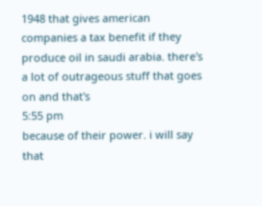1948 that gives american companies a tax benefit if they produce oil in saudi arabia. there's a lot of outrageous stuff that goes on and that's
5:55 pm
because of their power. i will say that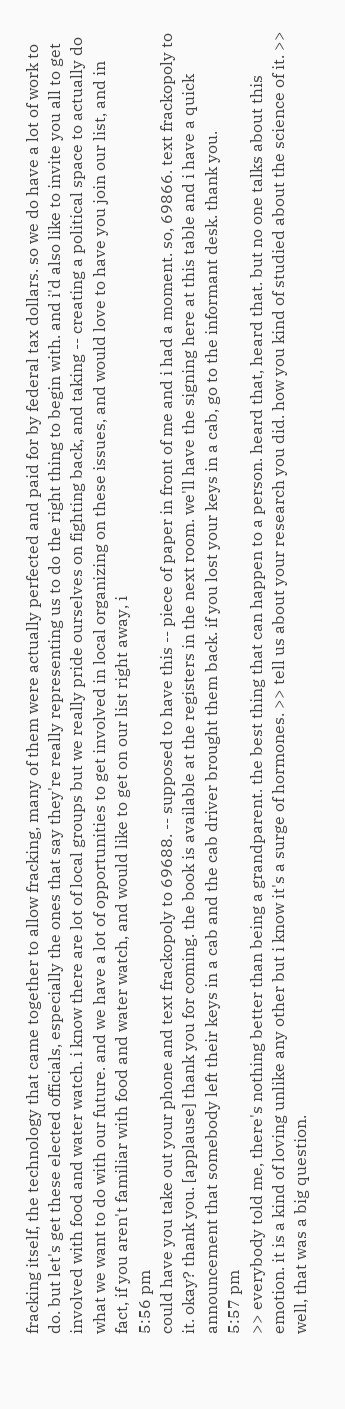fracking itself, the technology that came together to allow fracking, many of them were actually perfected and paid for by federal tax dollars. so we do have a lot of work to do. but let's get these elected officials, especially the ones that say they're really representing us to do the right thing to begin with. and i'd also like to invite you all to get involved with food and water watch. i know there are lot of local groups but we really pride ourselves on fighting back, and taking -- creating a political space to actually do what we want to do with our future. and we have a lot of opportunities to get involved in local organizing on these issues, and would love to have you join our list, and in fact, if you aren't familiar with food and water watch, and would like to get on our list right away, i
5:56 pm
could have you take out your phone and text frackopoly to 69688. -- supposed to have this -- piece of paper in front of me and i had a moment. so, 69866. text frackopoly to it. okay? thank you. [applause] thank you for coming. the book is available at the registers in the next room. we'll have the signing here at this table and i have a quick announcement that somebody left their keys in a cab and the cab driver brought them back. if you lost your keys in a cab, go to the informant desk. thank you.
5:57 pm
>> everybody told me, there's nothing better than being a grandparent. the best thing that can happen to a person. heard that, heard that. but no one talks about this emotion. it is a kind of loving unlike any other but i know it's a surge of hormones. >> tell us about your research you did. how you kind of studied about the science of it. >> well, that was a big question.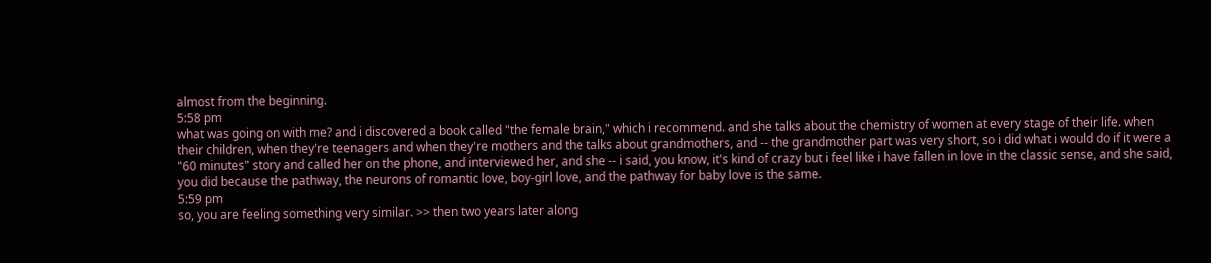almost from the beginning.
5:58 pm
what was going on with me? and i discovered a book called "the female brain," which i recommend. and she talks about the chemistry of women at every stage of their life. when their children, when they're teenagers and when they're mothers and the talks about grandmothers, and -- the grandmother part was very short, so i did what i would do if it were a "60 minutes" story and called her on the phone, and interviewed her, and she -- i said, you know, it's kind of crazy but i feel like i have fallen in love in the classic sense, and she said, you did because the pathway, the neurons of romantic love, boy-girl love, and the pathway for baby love is the same.
5:59 pm
so, you are feeling something very similar. >> then two years later along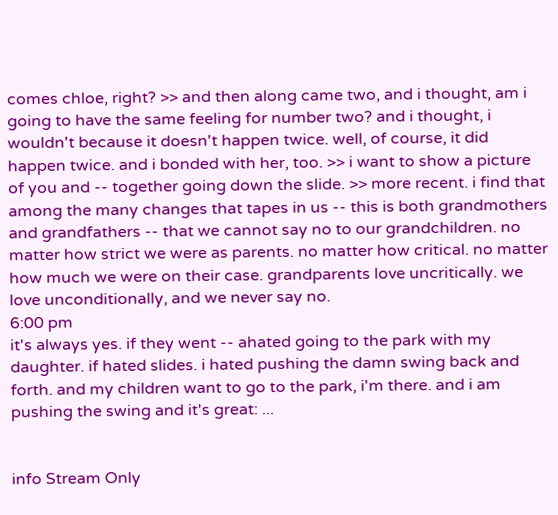comes chloe, right? >> and then along came two, and i thought, am i going to have the same feeling for number two? and i thought, i wouldn't because it doesn't happen twice. well, of course, it did happen twice. and i bonded with her, too. >> i want to show a picture of you and -- together going down the slide. >> more recent. i find that among the many changes that tapes in us -- this is both grandmothers and grandfathers -- that we cannot say no to our grandchildren. no matter how strict we were as parents. no matter how critical. no matter how much we were on their case. grandparents love uncritically. we love unconditionally, and we never say no.
6:00 pm
it's always yes. if they went -- ahated going to the park with my daughter. if hated slides. i hated pushing the damn swing back and forth. and my children want to go to the park, i'm there. and i am pushing the swing and it's great: ...


info Stream Only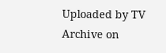Uploaded by TV Archive on